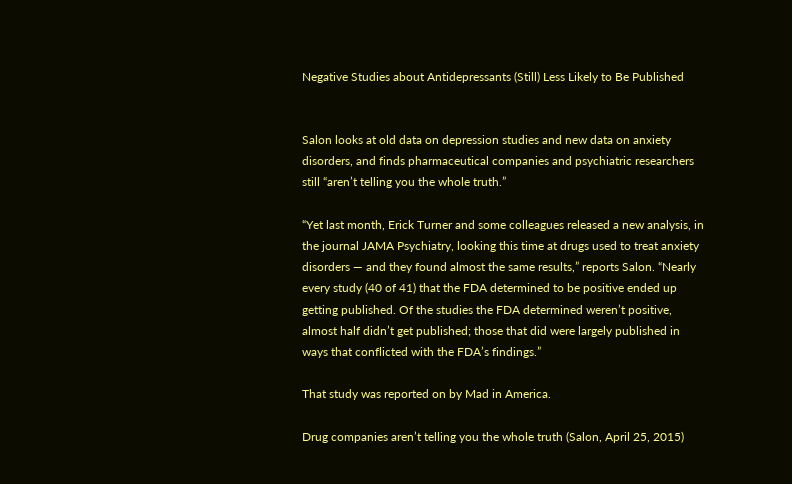Negative Studies about Antidepressants (Still) Less Likely to Be Published


Salon looks at old data on depression studies and new data on anxiety disorders, and finds pharmaceutical companies and psychiatric researchers still “aren’t telling you the whole truth.”

“Yet last month, Erick Turner and some colleagues released a new analysis, in the journal JAMA Psychiatry, looking this time at drugs used to treat anxiety disorders — and they found almost the same results,” reports Salon. “Nearly every study (40 of 41) that the FDA determined to be positive ended up getting published. Of the studies the FDA determined weren’t positive, almost half didn’t get published; those that did were largely published in ways that conflicted with the FDA’s findings.”

That study was reported on by Mad in America.

Drug companies aren’t telling you the whole truth (Salon, April 25, 2015)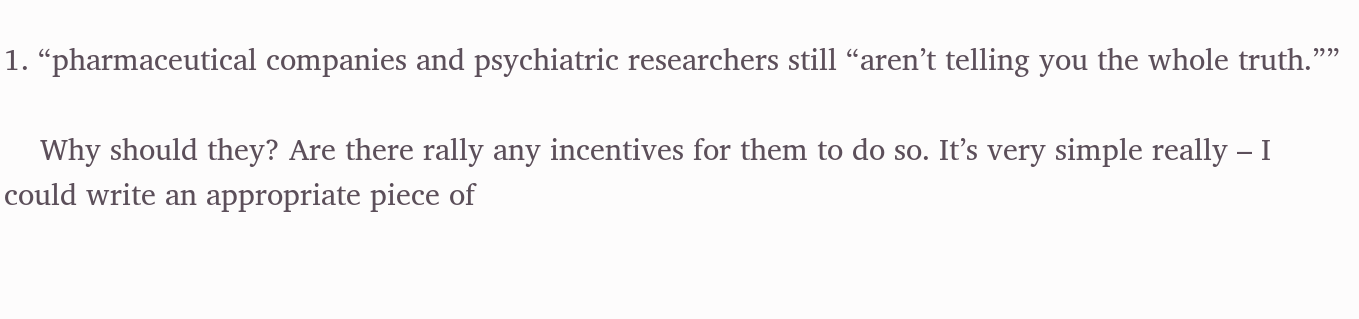1. “pharmaceutical companies and psychiatric researchers still “aren’t telling you the whole truth.””

    Why should they? Are there rally any incentives for them to do so. It’s very simple really – I could write an appropriate piece of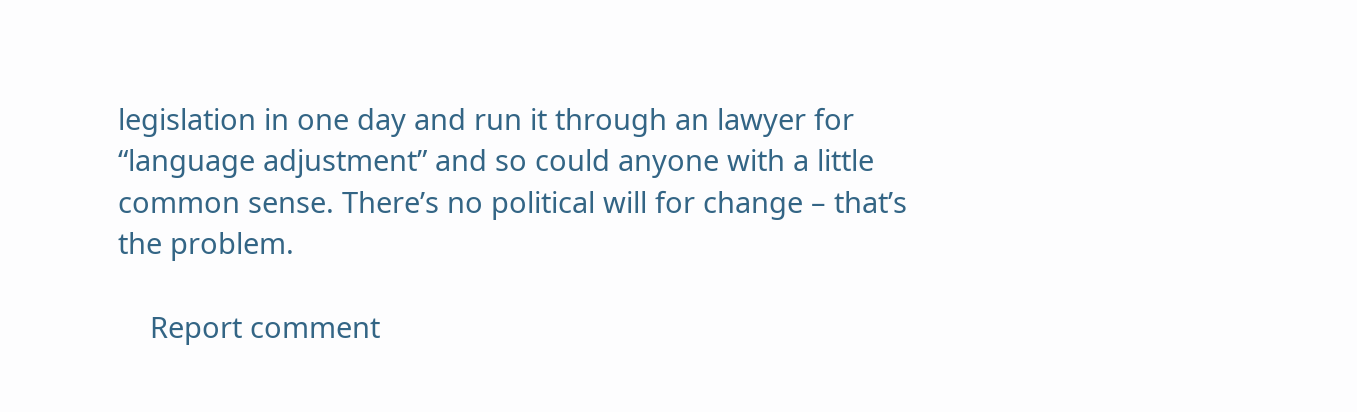legislation in one day and run it through an lawyer for “language adjustment” and so could anyone with a little common sense. There’s no political will for change – that’s the problem.

    Report comment